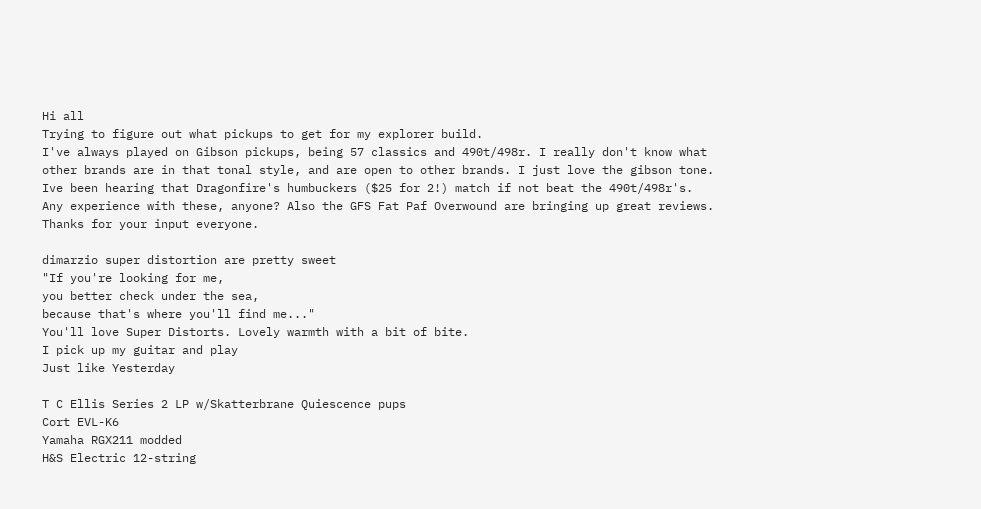Hi all
Trying to figure out what pickups to get for my explorer build.
I've always played on Gibson pickups, being 57 classics and 490t/498r. I really don't know what other brands are in that tonal style, and are open to other brands. I just love the gibson tone.
Ive been hearing that Dragonfire's humbuckers ($25 for 2!) match if not beat the 490t/498r's. Any experience with these, anyone? Also the GFS Fat Paf Overwound are bringing up great reviews.
Thanks for your input everyone.

dimarzio super distortion are pretty sweet
"If you're looking for me,
you better check under the sea,
because that's where you'll find me..."
You'll love Super Distorts. Lovely warmth with a bit of bite.
I pick up my guitar and play
Just like Yesterday

T C Ellis Series 2 LP w/Skatterbrane Quiescence pups
Cort EVL-K6
Yamaha RGX211 modded
H&S Electric 12-string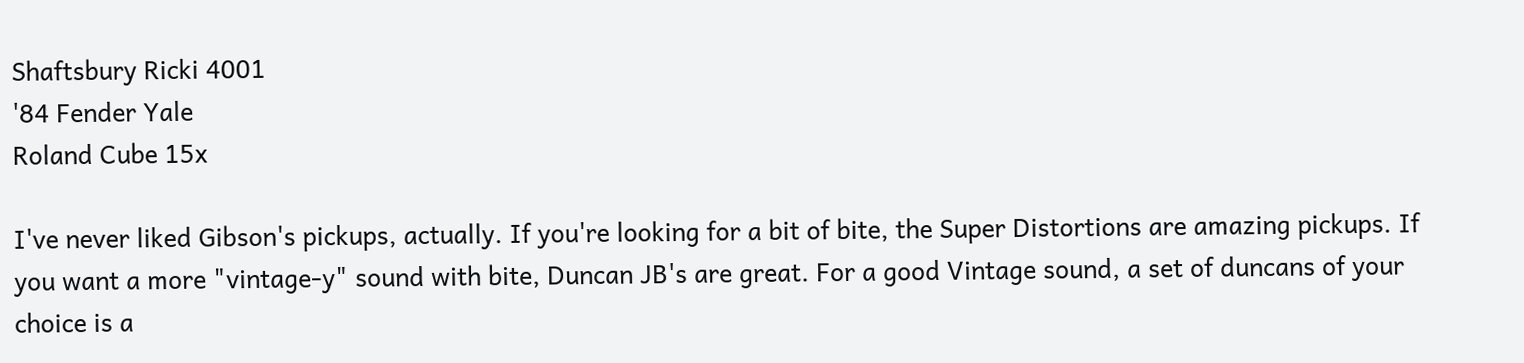Shaftsbury Ricki 4001
'84 Fender Yale
Roland Cube 15x

I've never liked Gibson's pickups, actually. If you're looking for a bit of bite, the Super Distortions are amazing pickups. If you want a more "vintage-y" sound with bite, Duncan JB's are great. For a good Vintage sound, a set of duncans of your choice is a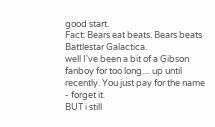good start.
Fact: Bears eat beats. Bears beats Battlestar Galactica.
well I've been a bit of a Gibson fanboy for too long.... up until recently. You just pay for the name - forget it.
BUT i still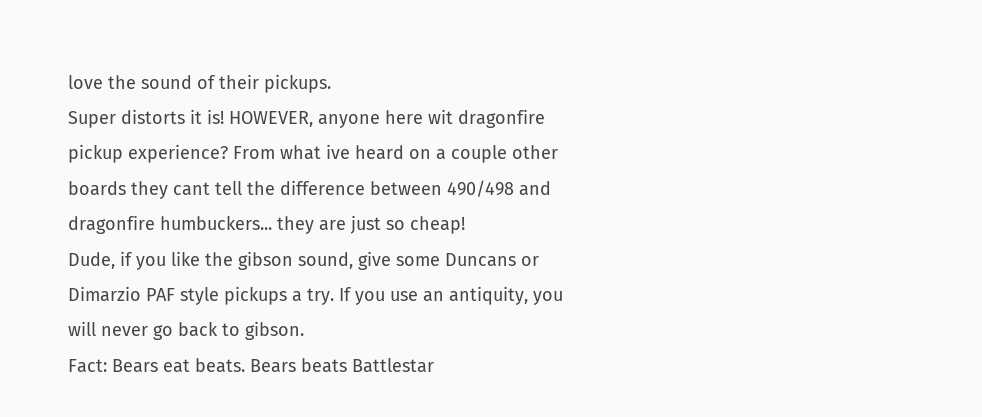love the sound of their pickups.
Super distorts it is! HOWEVER, anyone here wit dragonfire pickup experience? From what ive heard on a couple other boards they cant tell the difference between 490/498 and dragonfire humbuckers... they are just so cheap!
Dude, if you like the gibson sound, give some Duncans or Dimarzio PAF style pickups a try. If you use an antiquity, you will never go back to gibson.
Fact: Bears eat beats. Bears beats Battlestar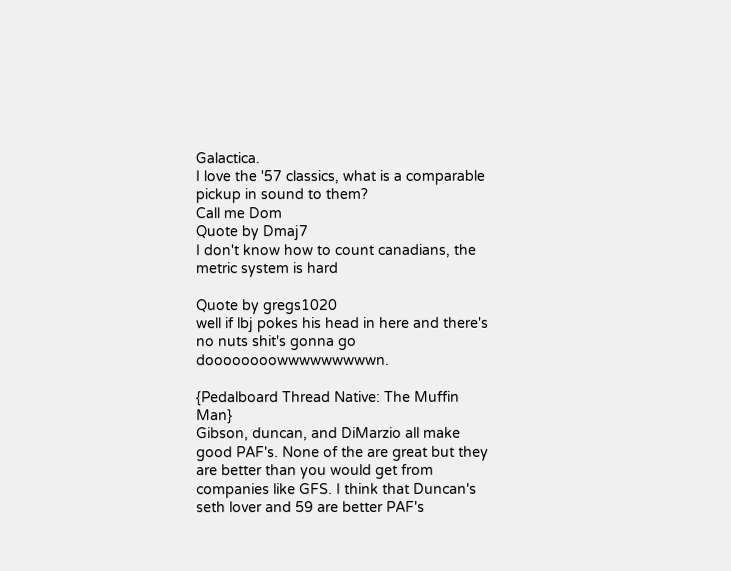Galactica.
I love the '57 classics, what is a comparable pickup in sound to them?
Call me Dom
Quote by Dmaj7
I don't know how to count canadians, the metric system is hard

Quote by gregs1020
well if lbj pokes his head in here and there's no nuts shit's gonna go doooooooowwwwwwwwwn.

{Pedalboard Thread Native: The Muffin Man}
Gibson, duncan, and DiMarzio all make good PAF's. None of the are great but they are better than you would get from companies like GFS. I think that Duncan's seth lover and 59 are better PAF's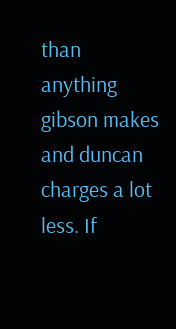than anything gibson makes and duncan charges a lot less. If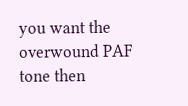you want the overwound PAF tone then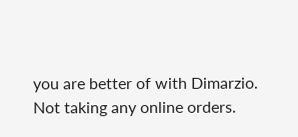you are better of with Dimarzio.
Not taking any online orders.